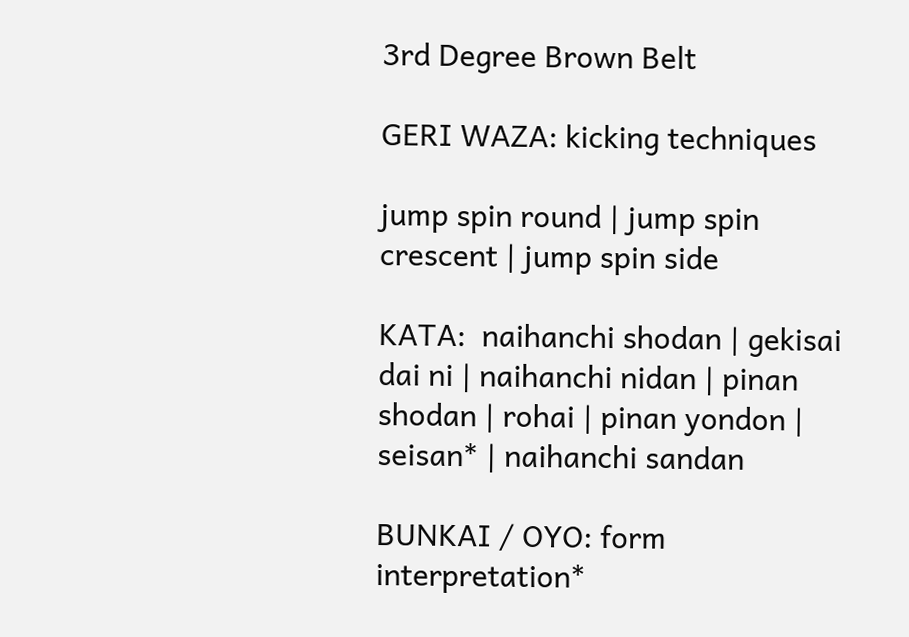3rd Degree Brown Belt

GERI WAZA: kicking techniques

jump spin round | jump spin crescent | jump spin side

KATA:  naihanchi shodan | gekisai dai ni | naihanchi nidan | pinan shodan | rohai | pinan yondon | seisan* | naihanchi sandan

BUNKAI / OYO: form interpretation*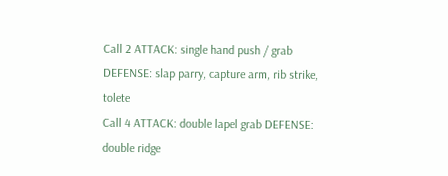Call 2 ATTACK: single hand push / grab DEFENSE: slap parry, capture arm, rib strike, tolete
Call 4 ATTACK: double lapel grab DEFENSE: double ridge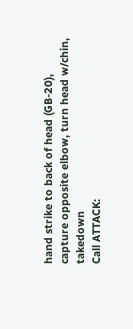hand strike to back of head (GB-20), capture opposite elbow, turn head w/chin, takedown
Call ATTACK: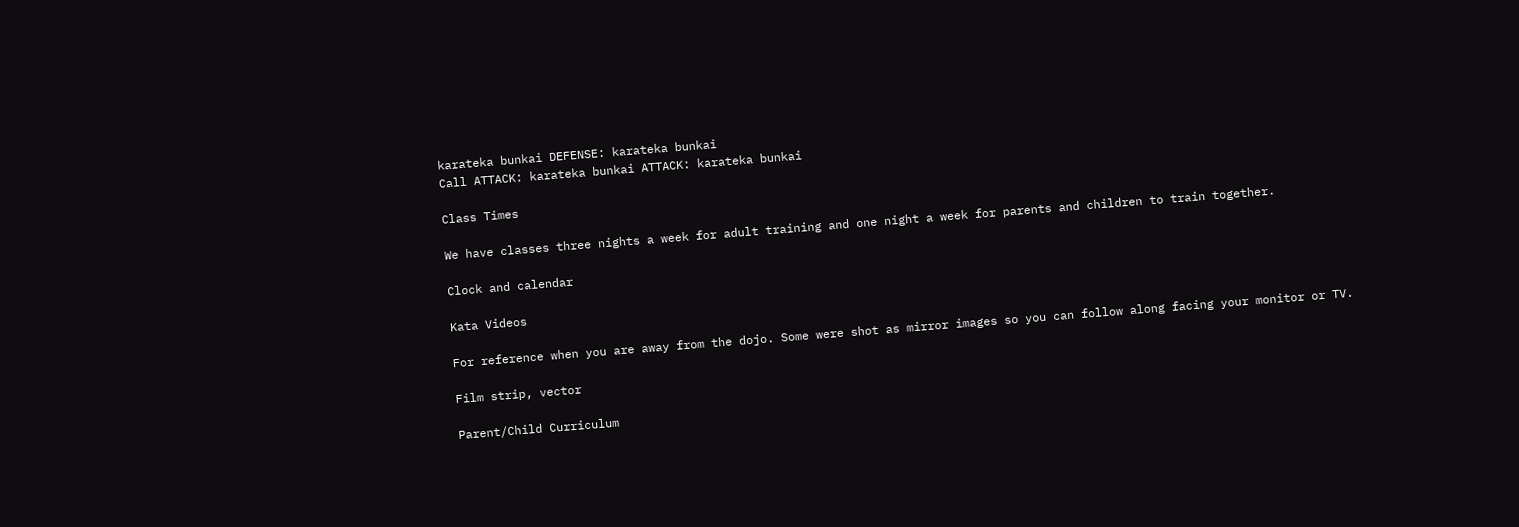karateka bunkai DEFENSE: karateka bunkai
Call ATTACK: karateka bunkai ATTACK: karateka bunkai

Class Times

We have classes three nights a week for adult training and one night a week for parents and children to train together.

Clock and calendar

Kata Videos

For reference when you are away from the dojo. Some were shot as mirror images so you can follow along facing your monitor or TV.

Film strip, vector

Parent/Child Curriculum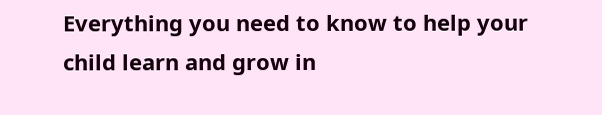Everything you need to know to help your child learn and grow in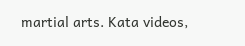martial arts. Kata videos,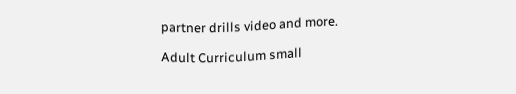partner drills video and more.

Adult Curriculum small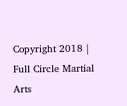Copyright 2018 | Full Circle Martial Arts